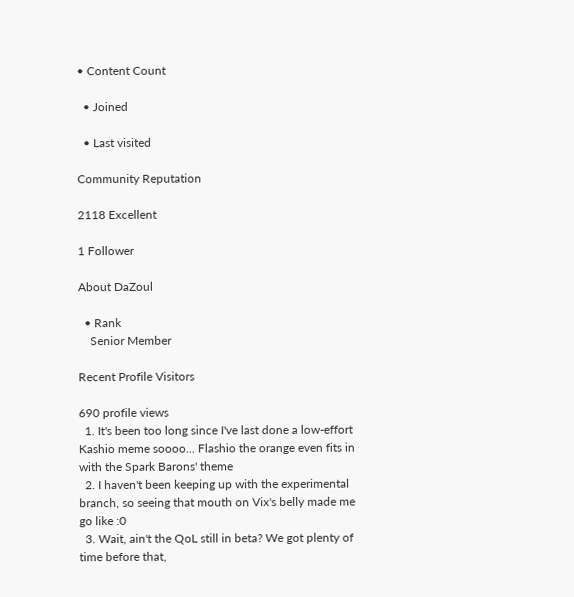• Content Count

  • Joined

  • Last visited

Community Reputation

2118 Excellent

1 Follower

About DaZoul

  • Rank
    Senior Member

Recent Profile Visitors

690 profile views
  1. It's been too long since I've last done a low-effort Kashio meme soooo... Flashio the orange even fits in with the Spark Barons' theme
  2. I haven't been keeping up with the experimental branch, so seeing that mouth on Vix's belly made me go like :0
  3. Wait, ain't the QoL still in beta? We got plenty of time before that,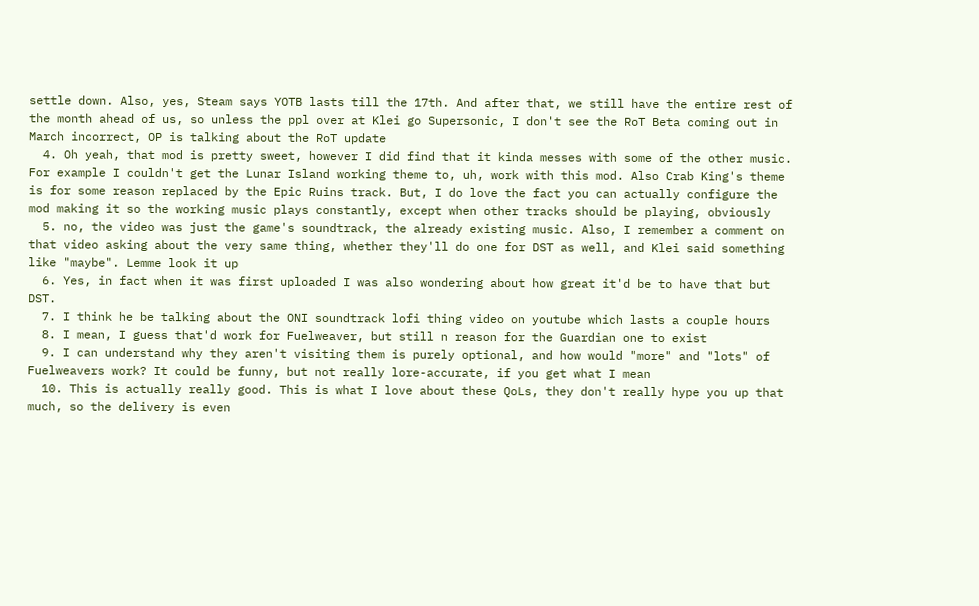settle down. Also, yes, Steam says YOTB lasts till the 17th. And after that, we still have the entire rest of the month ahead of us, so unless the ppl over at Klei go Supersonic, I don't see the RoT Beta coming out in March incorrect, OP is talking about the RoT update
  4. Oh yeah, that mod is pretty sweet, however I did find that it kinda messes with some of the other music. For example I couldn't get the Lunar Island working theme to, uh, work with this mod. Also Crab King's theme is for some reason replaced by the Epic Ruins track. But, I do love the fact you can actually configure the mod making it so the working music plays constantly, except when other tracks should be playing, obviously
  5. no, the video was just the game's soundtrack, the already existing music. Also, I remember a comment on that video asking about the very same thing, whether they'll do one for DST as well, and Klei said something like "maybe". Lemme look it up
  6. Yes, in fact when it was first uploaded I was also wondering about how great it'd be to have that but DST.
  7. I think he be talking about the ONI soundtrack lofi thing video on youtube which lasts a couple hours
  8. I mean, I guess that'd work for Fuelweaver, but still n reason for the Guardian one to exist
  9. I can understand why they aren't visiting them is purely optional, and how would "more" and "lots" of Fuelweavers work? It could be funny, but not really lore-accurate, if you get what I mean
  10. This is actually really good. This is what I love about these QoLs, they don't really hype you up that much, so the delivery is even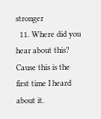stronger
  11. Where did you hear about this? Cause this is the first time I heard about it.